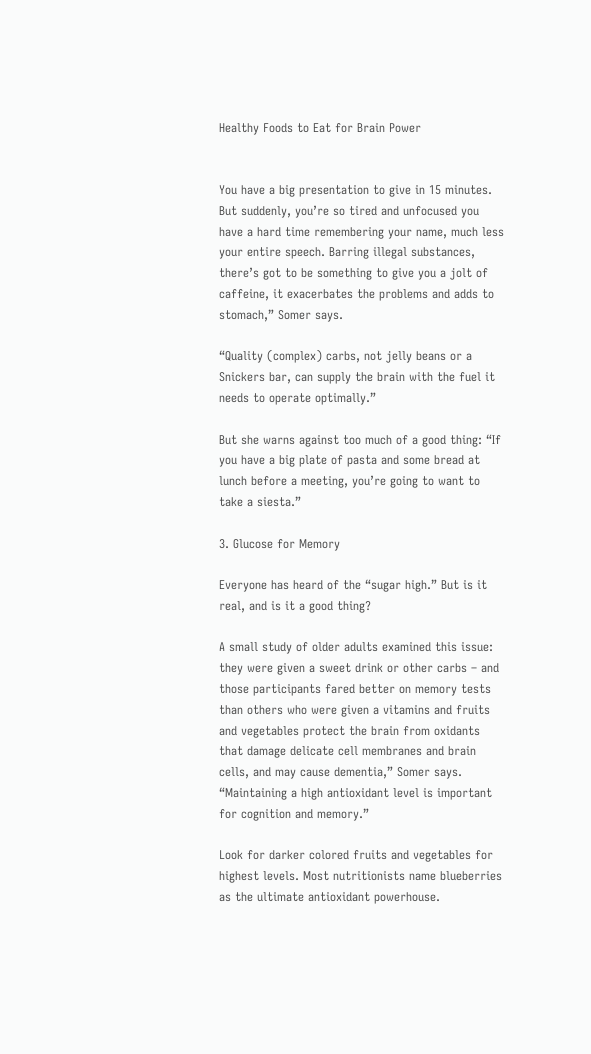Healthy Foods to Eat for Brain Power


You have a big presentation to give in 15 minutes. But suddenly, you’re so tired and unfocused you have a hard time remembering your name, much less your entire speech. Barring illegal substances, there’s got to be something to give you a jolt of caffeine, it exacerbates the problems and adds to stomach,” Somer says.

“Quality (complex) carbs, not jelly beans or a Snickers bar, can supply the brain with the fuel it needs to operate optimally.”

But she warns against too much of a good thing: “If you have a big plate of pasta and some bread at lunch before a meeting, you’re going to want to take a siesta.”

3. Glucose for Memory

Everyone has heard of the “sugar high.” But is it real, and is it a good thing?

A small study of older adults examined this issue: they were given a sweet drink or other carbs – and those participants fared better on memory tests than others who were given a vitamins and fruits and vegetables protect the brain from oxidants that damage delicate cell membranes and brain cells, and may cause dementia,” Somer says. “Maintaining a high antioxidant level is important for cognition and memory.”

Look for darker colored fruits and vegetables for highest levels. Most nutritionists name blueberries as the ultimate antioxidant powerhouse.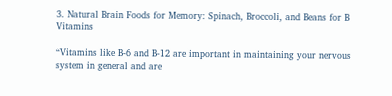3. Natural Brain Foods for Memory: Spinach, Broccoli, and Beans for B Vitamins

“Vitamins like B-6 and B-12 are important in maintaining your nervous system in general and are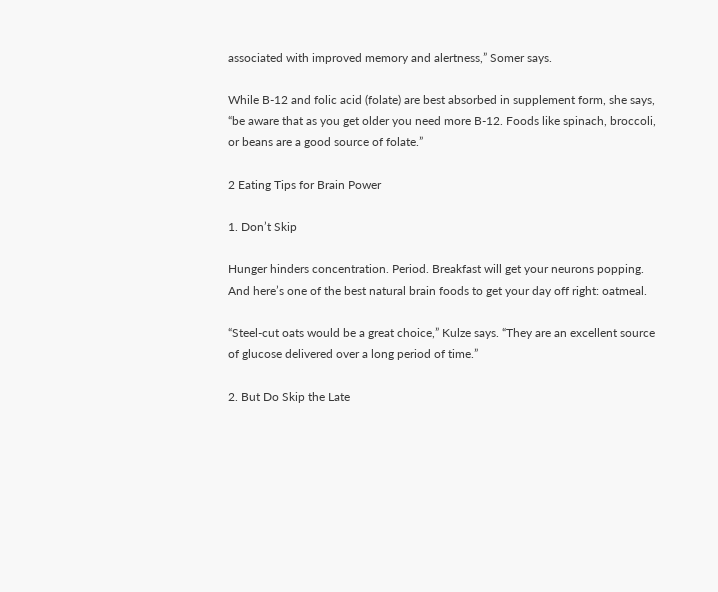associated with improved memory and alertness,” Somer says.

While B-12 and folic acid (folate) are best absorbed in supplement form, she says, “be aware that as you get older you need more B-12. Foods like spinach, broccoli, or beans are a good source of folate.”

2 Eating Tips for Brain Power

1. Don’t Skip

Hunger hinders concentration. Period. Breakfast will get your neurons popping. And here’s one of the best natural brain foods to get your day off right: oatmeal.

“Steel-cut oats would be a great choice,” Kulze says. “They are an excellent source of glucose delivered over a long period of time.”

2. But Do Skip the Late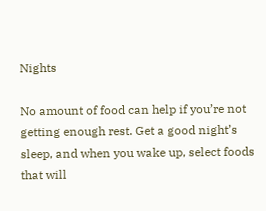Nights

No amount of food can help if you’re not getting enough rest. Get a good night’s sleep, and when you wake up, select foods that will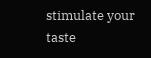stimulate your taste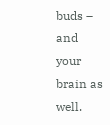buds – and your brain as well.